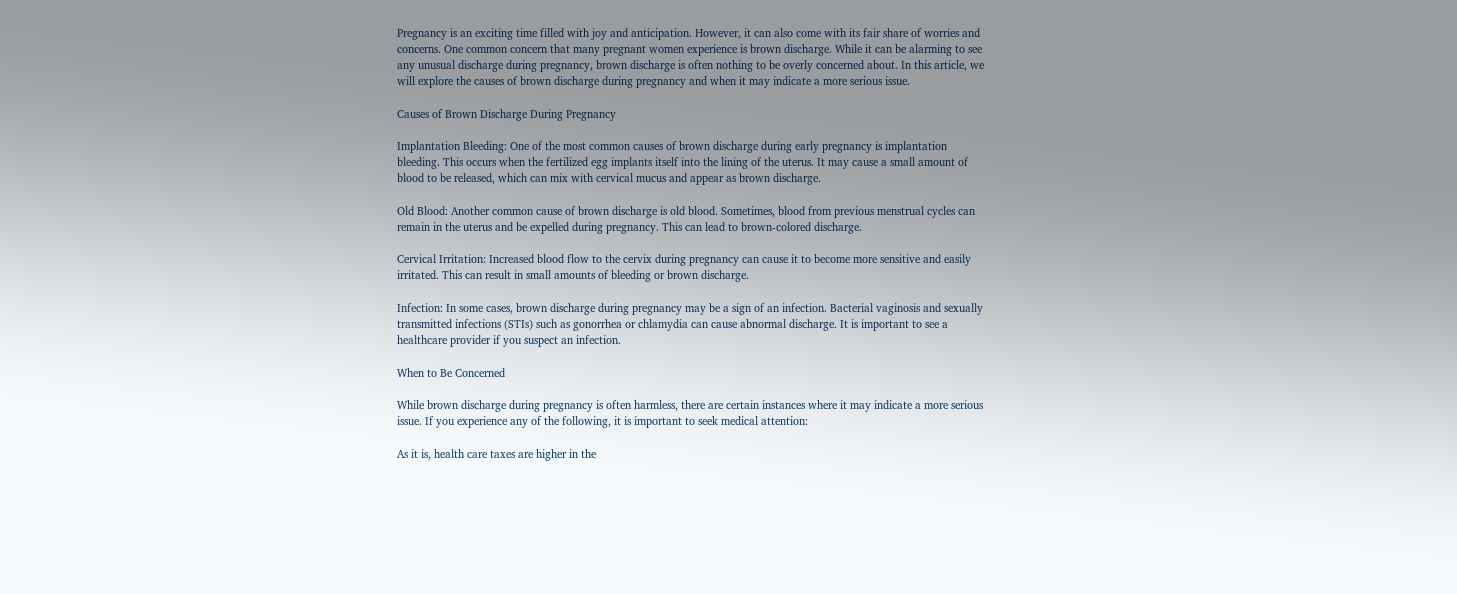Pregnancy is an exciting time filled with joy and anticipation. However, it can also come with its fair share of worries and concerns. One common concern that many pregnant women experience is brown discharge. While it can be alarming to see any unusual discharge during pregnancy, brown discharge is often nothing to be overly concerned about. In this article, we will explore the causes of brown discharge during pregnancy and when it may indicate a more serious issue.

Causes of Brown Discharge During Pregnancy

Implantation Bleeding: One of the most common causes of brown discharge during early pregnancy is implantation bleeding. This occurs when the fertilized egg implants itself into the lining of the uterus. It may cause a small amount of blood to be released, which can mix with cervical mucus and appear as brown discharge.

Old Blood: Another common cause of brown discharge is old blood. Sometimes, blood from previous menstrual cycles can remain in the uterus and be expelled during pregnancy. This can lead to brown-colored discharge.

Cervical Irritation: Increased blood flow to the cervix during pregnancy can cause it to become more sensitive and easily irritated. This can result in small amounts of bleeding or brown discharge.

Infection: In some cases, brown discharge during pregnancy may be a sign of an infection. Bacterial vaginosis and sexually transmitted infections (STIs) such as gonorrhea or chlamydia can cause abnormal discharge. It is important to see a healthcare provider if you suspect an infection.

When to Be Concerned

While brown discharge during pregnancy is often harmless, there are certain instances where it may indicate a more serious issue. If you experience any of the following, it is important to seek medical attention:

As it is, health care taxes are higher in the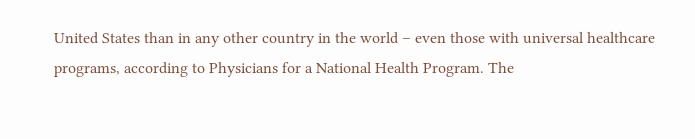United States than in any other country in the world – even those with universal healthcare programs, according to Physicians for a National Health Program. The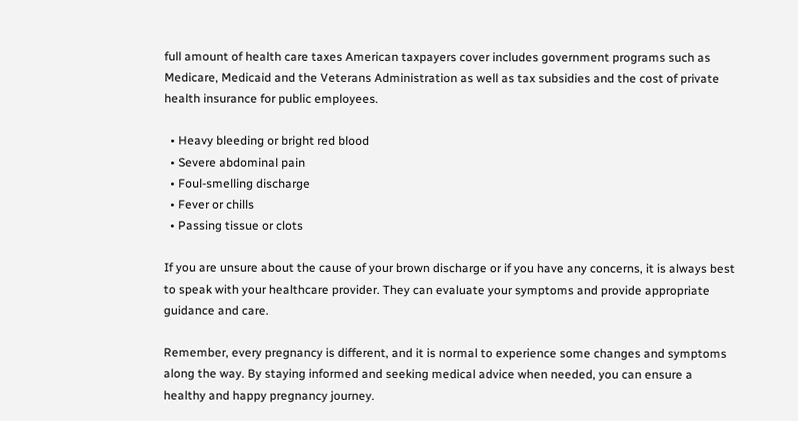full amount of health care taxes American taxpayers cover includes government programs such as Medicare, Medicaid and the Veterans Administration as well as tax subsidies and the cost of private health insurance for public employees.

  • Heavy bleeding or bright red blood
  • Severe abdominal pain
  • Foul-smelling discharge
  • Fever or chills
  • Passing tissue or clots

If you are unsure about the cause of your brown discharge or if you have any concerns, it is always best to speak with your healthcare provider. They can evaluate your symptoms and provide appropriate guidance and care.

Remember, every pregnancy is different, and it is normal to experience some changes and symptoms along the way. By staying informed and seeking medical advice when needed, you can ensure a healthy and happy pregnancy journey.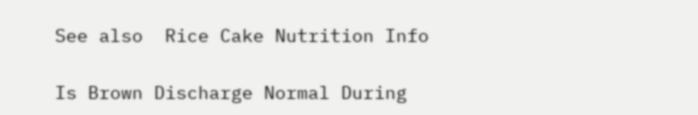See also  Rice Cake Nutrition Info

Is Brown Discharge Normal During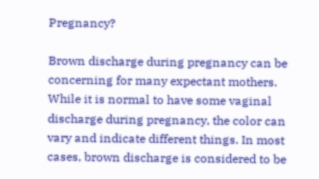Pregnancy?

Brown discharge during pregnancy can be concerning for many expectant mothers. While it is normal to have some vaginal discharge during pregnancy, the color can vary and indicate different things. In most cases, brown discharge is considered to be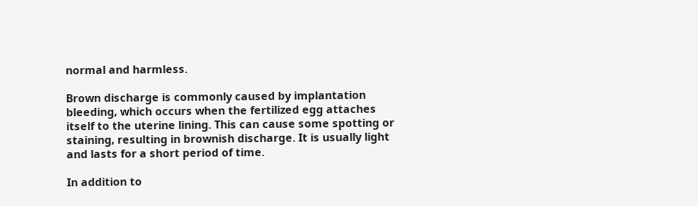normal and harmless.

Brown discharge is commonly caused by implantation bleeding, which occurs when the fertilized egg attaches itself to the uterine lining. This can cause some spotting or staining, resulting in brownish discharge. It is usually light and lasts for a short period of time.

In addition to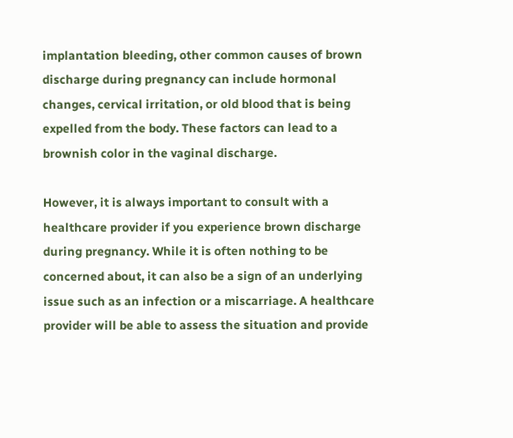implantation bleeding, other common causes of brown discharge during pregnancy can include hormonal changes, cervical irritation, or old blood that is being expelled from the body. These factors can lead to a brownish color in the vaginal discharge.

However, it is always important to consult with a healthcare provider if you experience brown discharge during pregnancy. While it is often nothing to be concerned about, it can also be a sign of an underlying issue such as an infection or a miscarriage. A healthcare provider will be able to assess the situation and provide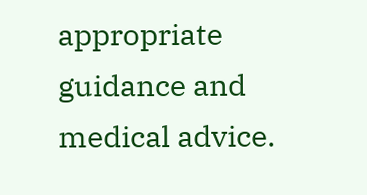appropriate guidance and medical advice.